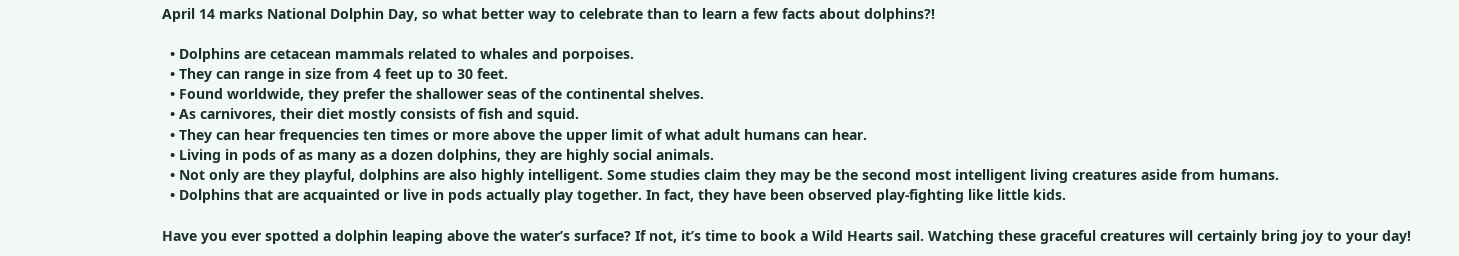April 14 marks National Dolphin Day, so what better way to celebrate than to learn a few facts about dolphins?!

  • Dolphins are cetacean mammals related to whales and porpoises.
  • They can range in size from 4 feet up to 30 feet.
  • Found worldwide, they prefer the shallower seas of the continental shelves.
  • As carnivores, their diet mostly consists of fish and squid.
  • They can hear frequencies ten times or more above the upper limit of what adult humans can hear.
  • Living in pods of as many as a dozen dolphins, they are highly social animals.
  • Not only are they playful, dolphins are also highly intelligent. Some studies claim they may be the second most intelligent living creatures aside from humans.
  • Dolphins that are acquainted or live in pods actually play together. In fact, they have been observed play-fighting like little kids.

Have you ever spotted a dolphin leaping above the water’s surface? If not, it’s time to book a Wild Hearts sail. Watching these graceful creatures will certainly bring joy to your day!